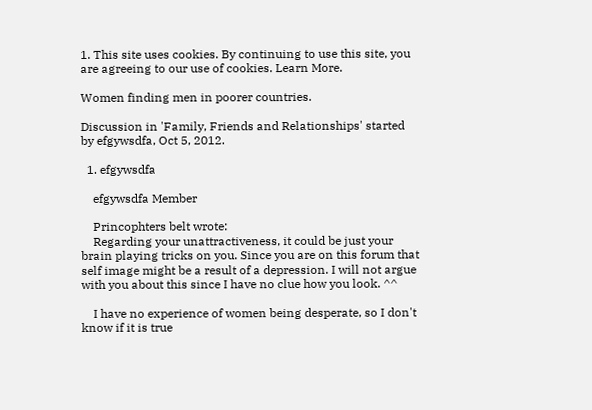1. This site uses cookies. By continuing to use this site, you are agreeing to our use of cookies. Learn More.

Women finding men in poorer countries.

Discussion in 'Family, Friends and Relationships' started by efgywsdfa, Oct 5, 2012.

  1. efgywsdfa

    efgywsdfa Member

    Princophters belt wrote:
    Regarding your unattractiveness, it could be just your brain playing tricks on you. Since you are on this forum that self image might be a result of a depression. I will not argue with you about this since I have no clue how you look. ^^

    I have no experience of women being desperate, so I don't know if it is true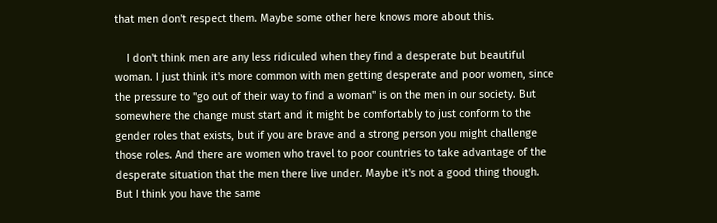that men don't respect them. Maybe some other here knows more about this.

    I don't think men are any less ridiculed when they find a desperate but beautiful woman. I just think it's more common with men getting desperate and poor women, since the pressure to "go out of their way to find a woman" is on the men in our society. But somewhere the change must start and it might be comfortably to just conform to the gender roles that exists, but if you are brave and a strong person you might challenge those roles. And there are women who travel to poor countries to take advantage of the desperate situation that the men there live under. Maybe it's not a good thing though. But I think you have the same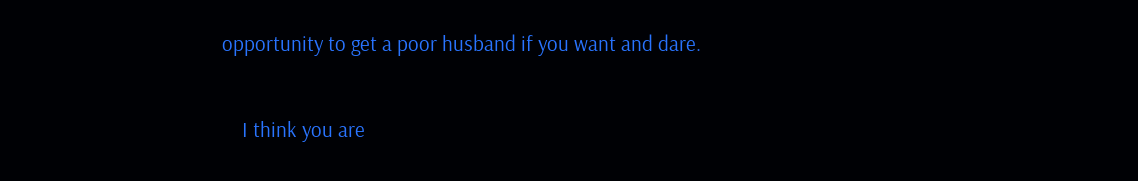opportunity to get a poor husband if you want and dare.

    I think you are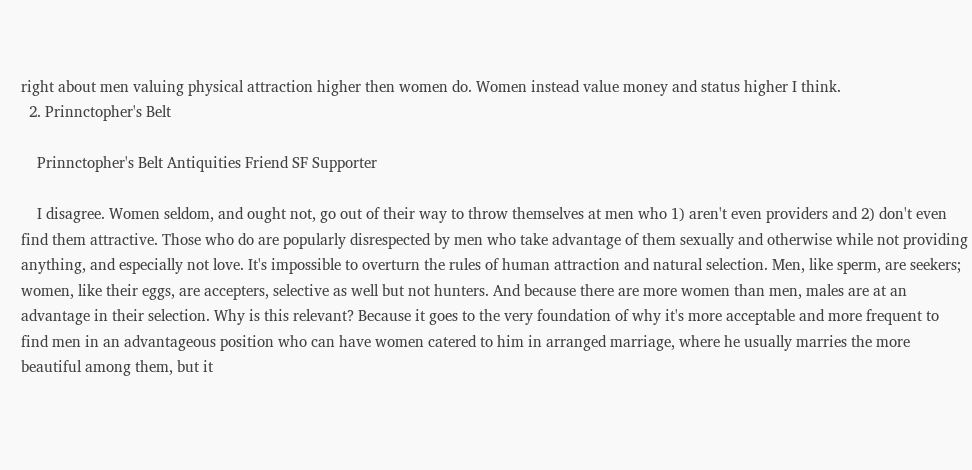right about men valuing physical attraction higher then women do. Women instead value money and status higher I think.
  2. Prinnctopher's Belt

    Prinnctopher's Belt Antiquities Friend SF Supporter

    I disagree. Women seldom, and ought not, go out of their way to throw themselves at men who 1) aren't even providers and 2) don't even find them attractive. Those who do are popularly disrespected by men who take advantage of them sexually and otherwise while not providing anything, and especially not love. It's impossible to overturn the rules of human attraction and natural selection. Men, like sperm, are seekers; women, like their eggs, are accepters, selective as well but not hunters. And because there are more women than men, males are at an advantage in their selection. Why is this relevant? Because it goes to the very foundation of why it's more acceptable and more frequent to find men in an advantageous position who can have women catered to him in arranged marriage, where he usually marries the more beautiful among them, but it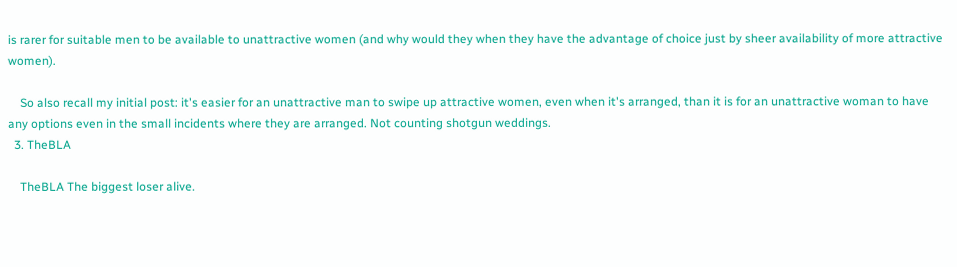is rarer for suitable men to be available to unattractive women (and why would they when they have the advantage of choice just by sheer availability of more attractive women).

    So also recall my initial post: it's easier for an unattractive man to swipe up attractive women, even when it's arranged, than it is for an unattractive woman to have any options even in the small incidents where they are arranged. Not counting shotgun weddings.
  3. TheBLA

    TheBLA The biggest loser alive.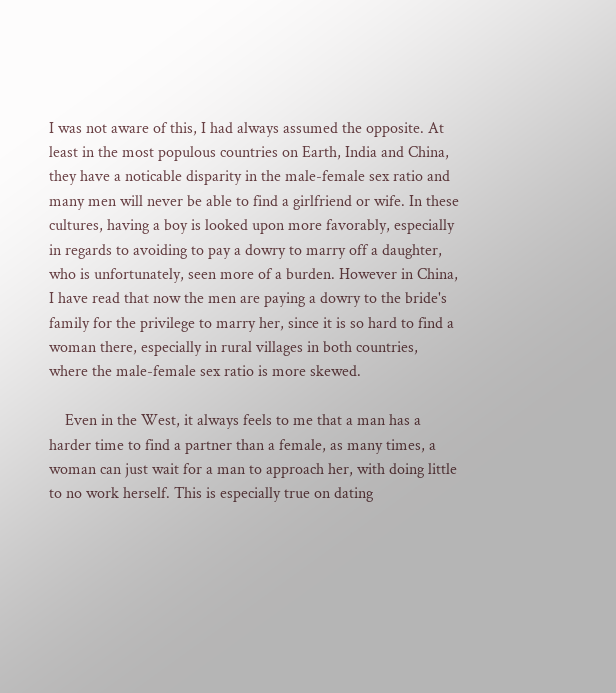I was not aware of this, I had always assumed the opposite. At least in the most populous countries on Earth, India and China, they have a noticable disparity in the male-female sex ratio and many men will never be able to find a girlfriend or wife. In these cultures, having a boy is looked upon more favorably, especially in regards to avoiding to pay a dowry to marry off a daughter, who is unfortunately, seen more of a burden. However in China, I have read that now the men are paying a dowry to the bride's family for the privilege to marry her, since it is so hard to find a woman there, especially in rural villages in both countries, where the male-female sex ratio is more skewed.

    Even in the West, it always feels to me that a man has a harder time to find a partner than a female, as many times, a woman can just wait for a man to approach her, with doing little to no work herself. This is especially true on dating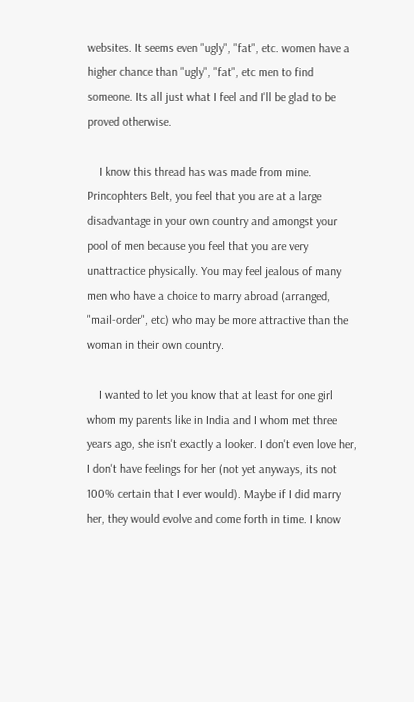websites. It seems even "ugly", "fat", etc. women have a higher chance than "ugly", "fat", etc men to find someone. Its all just what I feel and I'll be glad to be proved otherwise.

    I know this thread has was made from mine. Princophters Belt, you feel that you are at a large disadvantage in your own country and amongst your pool of men because you feel that you are very unattractice physically. You may feel jealous of many men who have a choice to marry abroad (arranged, "mail-order", etc) who may be more attractive than the woman in their own country.

    I wanted to let you know that at least for one girl whom my parents like in India and I whom met three years ago, she isn't exactly a looker. I don't even love her, I don't have feelings for her (not yet anyways, its not 100% certain that I ever would). Maybe if I did marry her, they would evolve and come forth in time. I know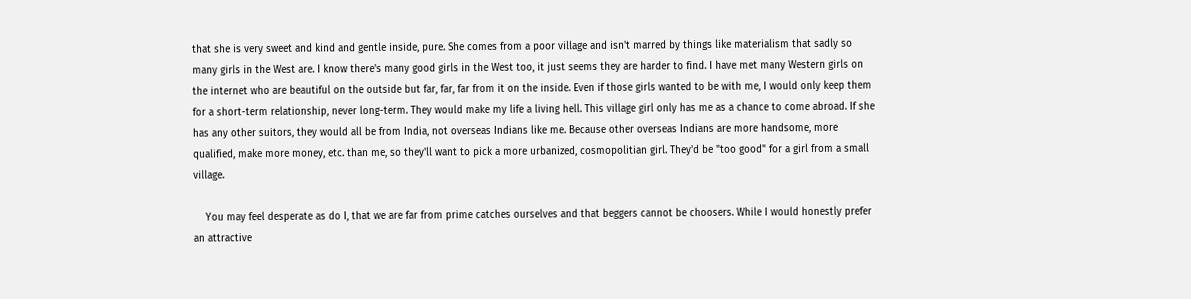that she is very sweet and kind and gentle inside, pure. She comes from a poor village and isn't marred by things like materialism that sadly so many girls in the West are. I know there's many good girls in the West too, it just seems they are harder to find. I have met many Western girls on the internet who are beautiful on the outside but far, far, far from it on the inside. Even if those girls wanted to be with me, I would only keep them for a short-term relationship, never long-term. They would make my life a living hell. This village girl only has me as a chance to come abroad. If she has any other suitors, they would all be from India, not overseas Indians like me. Because other overseas Indians are more handsome, more qualified, make more money, etc. than me, so they'll want to pick a more urbanized, cosmopolitian girl. They'd be "too good" for a girl from a small village.

    You may feel desperate as do I, that we are far from prime catches ourselves and that beggers cannot be choosers. While I would honestly prefer an attractive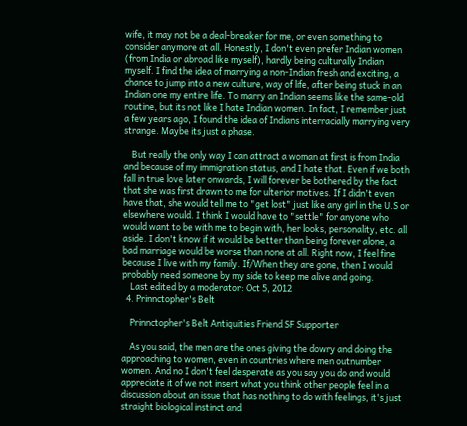wife, it may not be a deal-breaker for me, or even something to consider anymore at all. Honestly, I don't even prefer Indian women (from India or abroad like myself), hardly being culturally Indian myself. I find the idea of marrying a non-Indian fresh and exciting, a chance to jump into a new culture, way of life, after being stuck in an Indian one my entire life. To marry an Indian seems like the same-old routine, but its not like I hate Indian women. In fact, I remember just a few years ago, I found the idea of Indians interracially marrying very strange. Maybe its just a phase.

    But really the only way I can attract a woman at first is from India and because of my immigration status, and I hate that. Even if we both fall in true love later onwards, I will forever be bothered by the fact that she was first drawn to me for ulterior motives. If I didn't even have that, she would tell me to "get lost" just like any girl in the U.S or elsewhere would. I think I would have to "settle" for anyone who would want to be with me to begin with, her looks, personality, etc. all aside. I don't know if it would be better than being forever alone, a bad marriage would be worse than none at all. Right now, I feel fine because I live with my family. If/When they are gone, then I would probably need someone by my side to keep me alive and going.
    Last edited by a moderator: Oct 5, 2012
  4. Prinnctopher's Belt

    Prinnctopher's Belt Antiquities Friend SF Supporter

    As you said, the men are the ones giving the dowry and doing the approaching to women, even in countries where men outnumber women. And no I don't feel desperate as you say you do and would appreciate it of we not insert what you think other people feel in a discussion about an issue that has nothing to do with feelings, it's just straight biological instinct and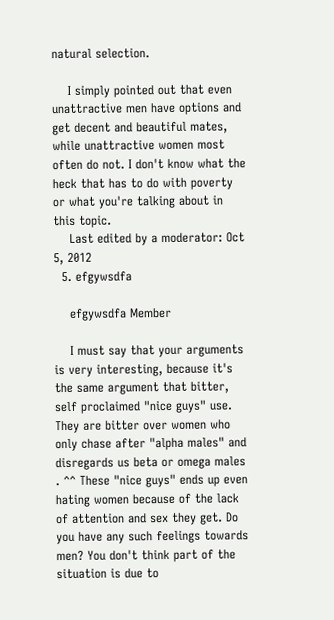natural selection.

    I simply pointed out that even unattractive men have options and get decent and beautiful mates, while unattractive women most often do not. I don't know what the heck that has to do with poverty or what you're talking about in this topic.
    Last edited by a moderator: Oct 5, 2012
  5. efgywsdfa

    efgywsdfa Member

    I must say that your arguments is very interesting, because it's the same argument that bitter, self proclaimed "nice guys" use. They are bitter over women who only chase after "alpha males" and disregards us beta or omega males . ^^ These "nice guys" ends up even hating women because of the lack of attention and sex they get. Do you have any such feelings towards men? You don't think part of the situation is due to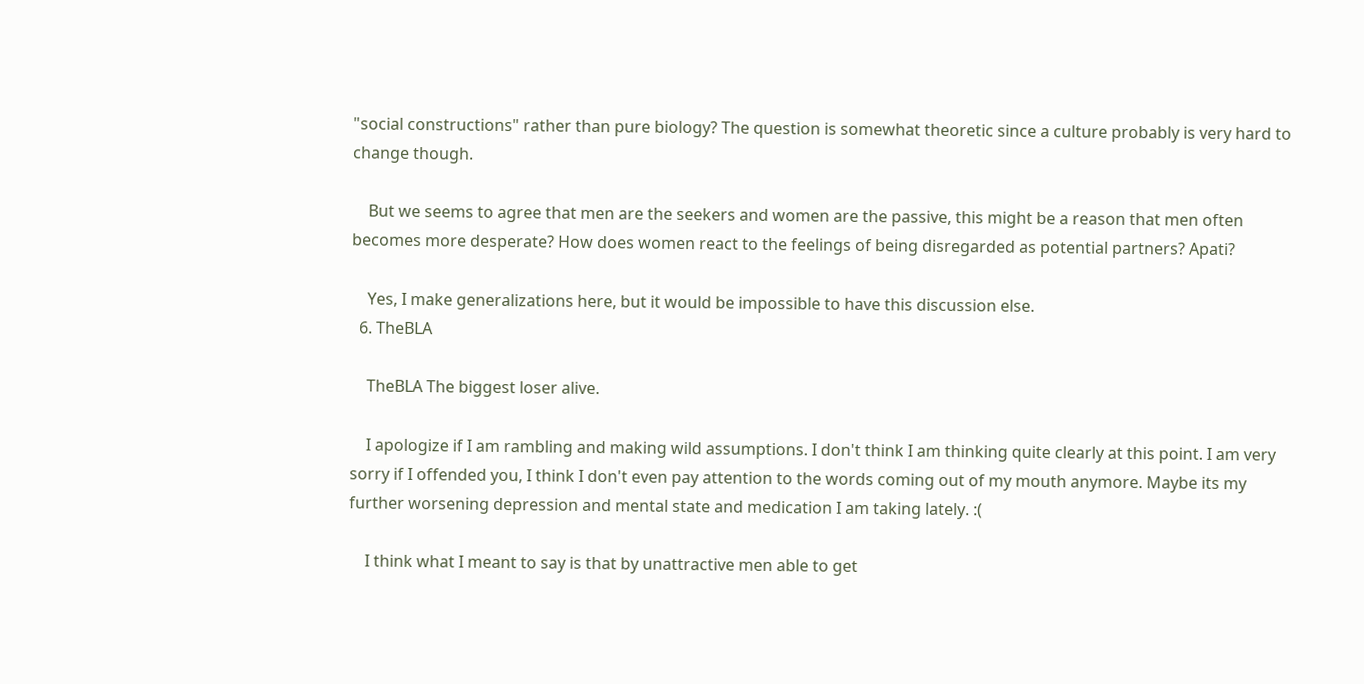"social constructions" rather than pure biology? The question is somewhat theoretic since a culture probably is very hard to change though.

    But we seems to agree that men are the seekers and women are the passive, this might be a reason that men often becomes more desperate? How does women react to the feelings of being disregarded as potential partners? Apati?

    Yes, I make generalizations here, but it would be impossible to have this discussion else.
  6. TheBLA

    TheBLA The biggest loser alive.

    I apologize if I am rambling and making wild assumptions. I don't think I am thinking quite clearly at this point. I am very sorry if I offended you, I think I don't even pay attention to the words coming out of my mouth anymore. Maybe its my further worsening depression and mental state and medication I am taking lately. :(

    I think what I meant to say is that by unattractive men able to get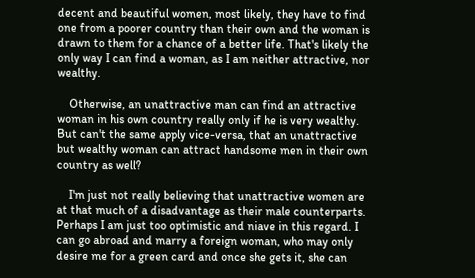decent and beautiful women, most likely, they have to find one from a poorer country than their own and the woman is drawn to them for a chance of a better life. That's likely the only way I can find a woman, as I am neither attractive, nor wealthy.

    Otherwise, an unattractive man can find an attractive woman in his own country really only if he is very wealthy. But can't the same apply vice-versa, that an unattractive but wealthy woman can attract handsome men in their own country as well?

    I'm just not really believing that unattractive women are at that much of a disadvantage as their male counterparts. Perhaps I am just too optimistic and niave in this regard. I can go abroad and marry a foreign woman, who may only desire me for a green card and once she gets it, she can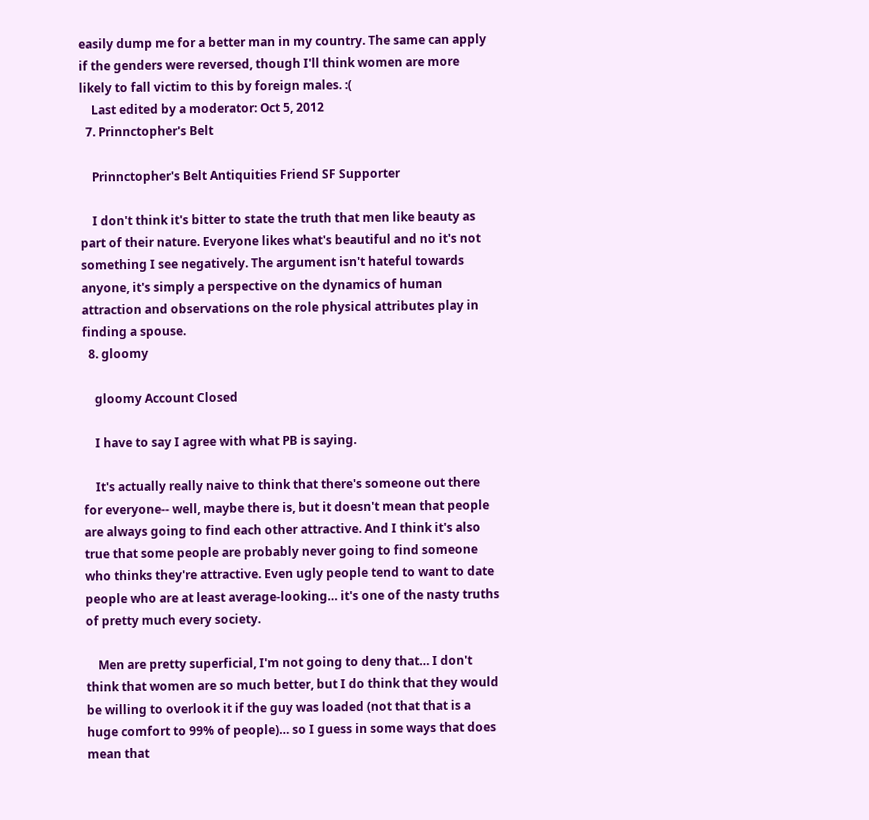easily dump me for a better man in my country. The same can apply if the genders were reversed, though I'll think women are more likely to fall victim to this by foreign males. :(
    Last edited by a moderator: Oct 5, 2012
  7. Prinnctopher's Belt

    Prinnctopher's Belt Antiquities Friend SF Supporter

    I don't think it's bitter to state the truth that men like beauty as part of their nature. Everyone likes what's beautiful and no it's not something I see negatively. The argument isn't hateful towards anyone, it's simply a perspective on the dynamics of human attraction and observations on the role physical attributes play in finding a spouse.
  8. gloomy

    gloomy Account Closed

    I have to say I agree with what PB is saying.

    It's actually really naive to think that there's someone out there for everyone-- well, maybe there is, but it doesn't mean that people are always going to find each other attractive. And I think it's also true that some people are probably never going to find someone who thinks they're attractive. Even ugly people tend to want to date people who are at least average-looking… it's one of the nasty truths of pretty much every society.

    Men are pretty superficial, I'm not going to deny that… I don't think that women are so much better, but I do think that they would be willing to overlook it if the guy was loaded (not that that is a huge comfort to 99% of people)… so I guess in some ways that does mean that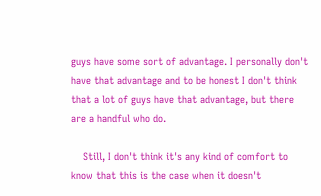guys have some sort of advantage. I personally don't have that advantage and to be honest I don't think that a lot of guys have that advantage, but there are a handful who do.

    Still, I don't think it's any kind of comfort to know that this is the case when it doesn't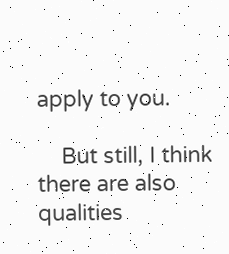apply to you.

    But still, I think there are also qualities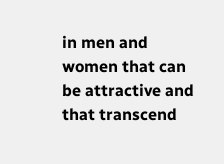in men and women that can be attractive and that transcend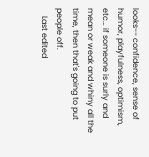looks-- confidence, sense of humor, playfulness, optimism, etc… if someone is surly and mean or weak and whiny all the time, then that's going to put people off.
    Last edited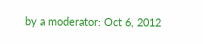by a moderator: Oct 6, 2012